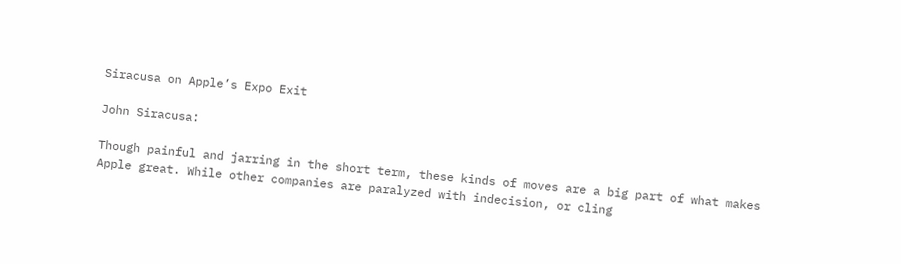Siracusa on Apple’s Expo Exit

John Siracusa:

Though painful and jarring in the short term, these kinds of moves are a big part of what makes Apple great. While other companies are paralyzed with indecision, or cling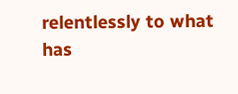relentlessly to what has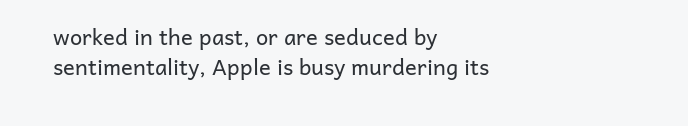worked in the past, or are seduced by sentimentality, Apple is busy murdering its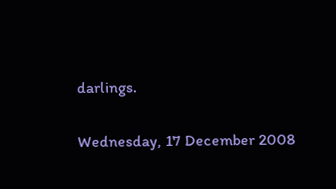darlings.

Wednesday, 17 December 2008